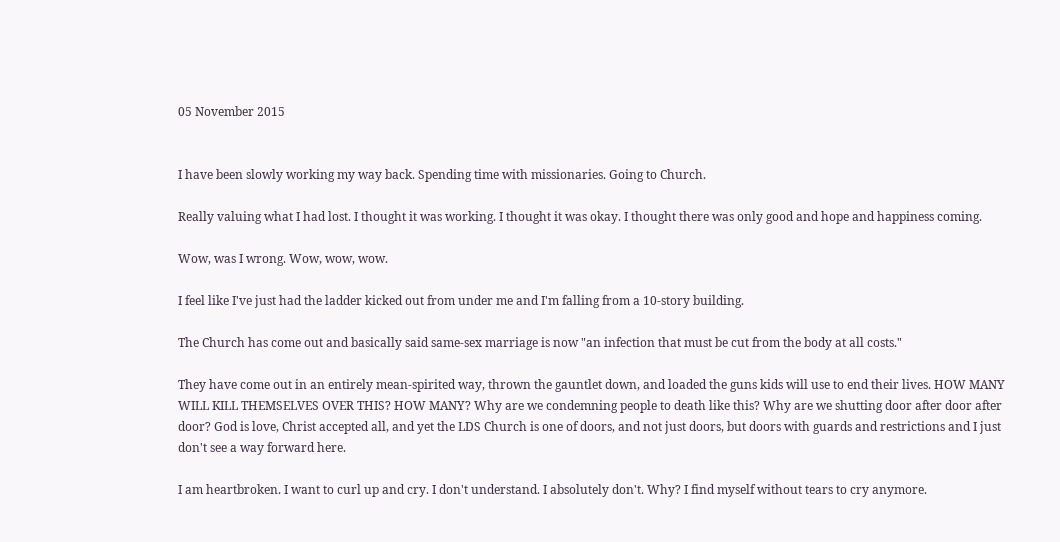05 November 2015


I have been slowly working my way back. Spending time with missionaries. Going to Church.

Really valuing what I had lost. I thought it was working. I thought it was okay. I thought there was only good and hope and happiness coming.

Wow, was I wrong. Wow, wow, wow.

I feel like I've just had the ladder kicked out from under me and I'm falling from a 10-story building.

The Church has come out and basically said same-sex marriage is now "an infection that must be cut from the body at all costs."

They have come out in an entirely mean-spirited way, thrown the gauntlet down, and loaded the guns kids will use to end their lives. HOW MANY WILL KILL THEMSELVES OVER THIS? HOW MANY? Why are we condemning people to death like this? Why are we shutting door after door after door? God is love, Christ accepted all, and yet the LDS Church is one of doors, and not just doors, but doors with guards and restrictions and I just don't see a way forward here.

I am heartbroken. I want to curl up and cry. I don't understand. I absolutely don't. Why? I find myself without tears to cry anymore.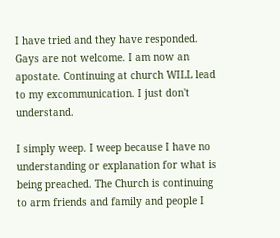I have tried and they have responded. Gays are not welcome. I am now an apostate. Continuing at church WILL lead to my excommunication. I just don't understand.

I simply weep. I weep because I have no understanding or explanation for what is being preached. The Church is continuing to arm friends and family and people I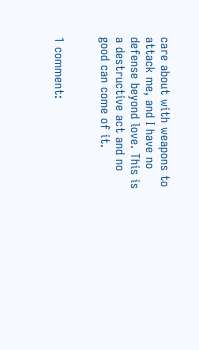care about with weapons to attack me, and I have no defense beyond love. This is a destructive act and no good can come of it.


1 comment: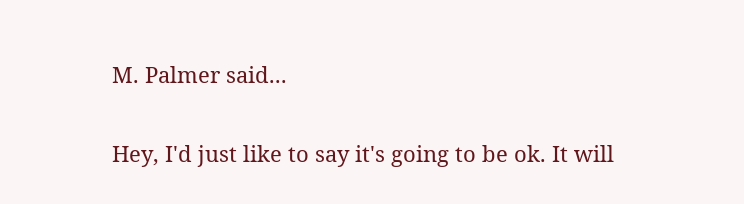M. Palmer said...

Hey, I'd just like to say it's going to be ok. It will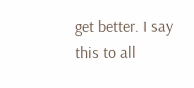get better. I say this to all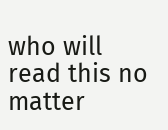who will read this no matter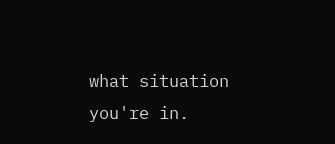what situation you're in.